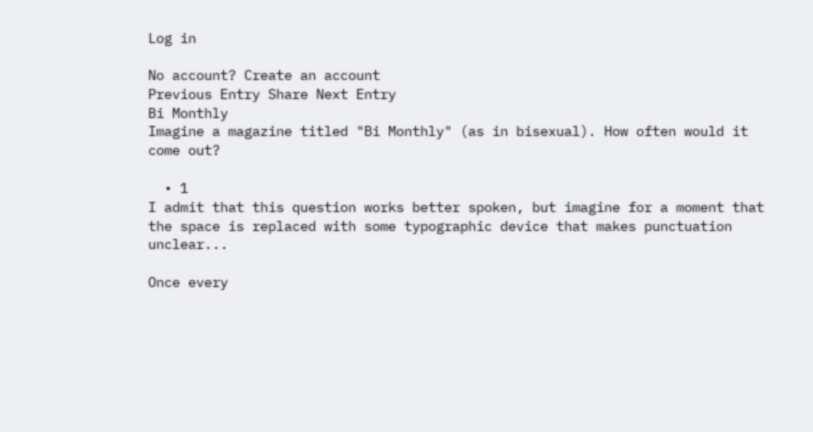Log in

No account? Create an account
Previous Entry Share Next Entry
Bi Monthly
Imagine a magazine titled "Bi Monthly" (as in bisexual). How often would it come out?

  • 1
I admit that this question works better spoken, but imagine for a moment that the space is replaced with some typographic device that makes punctuation unclear...

Once every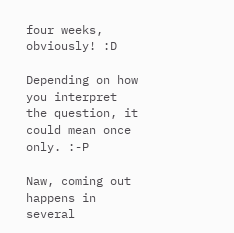four weeks, obviously! :D

Depending on how you interpret the question, it could mean once only. :-P

Naw, coming out happens in several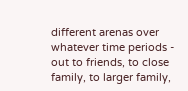different arenas over whatever time periods - out to friends, to close family, to larger family,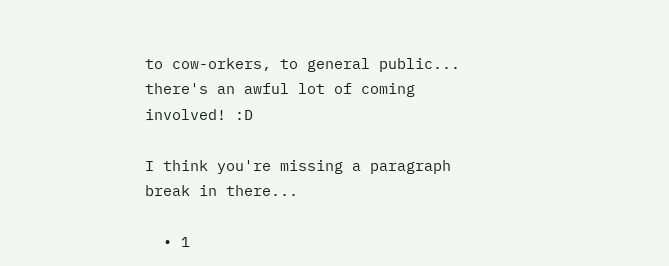to cow-orkers, to general public... there's an awful lot of coming involved! :D

I think you're missing a paragraph break in there...

  • 1